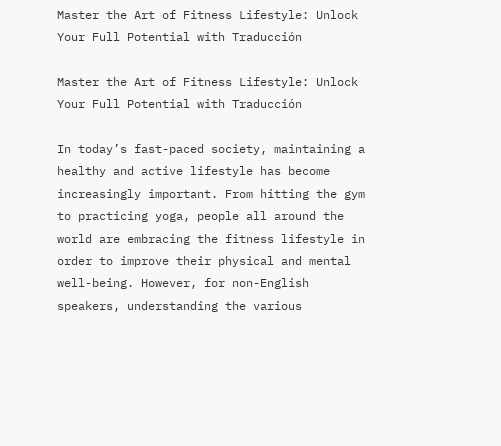Master the Art of Fitness Lifestyle: Unlock Your Full Potential with Traducción

Master the Art of Fitness Lifestyle: Unlock Your Full Potential with Traducción

In today’s fast-paced society, maintaining a healthy and active lifestyle has become increasingly important. From hitting the gym to practicing yoga, people all around the world are embracing the fitness lifestyle in order to improve their physical and mental well-being. However, for non-English speakers, understanding the various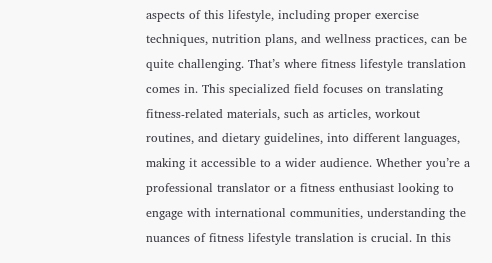aspects of this lifestyle, including proper exercise techniques, nutrition plans, and wellness practices, can be quite challenging. That’s where fitness lifestyle translation comes in. This specialized field focuses on translating fitness-related materials, such as articles, workout routines, and dietary guidelines, into different languages, making it accessible to a wider audience. Whether you’re a professional translator or a fitness enthusiast looking to engage with international communities, understanding the nuances of fitness lifestyle translation is crucial. In this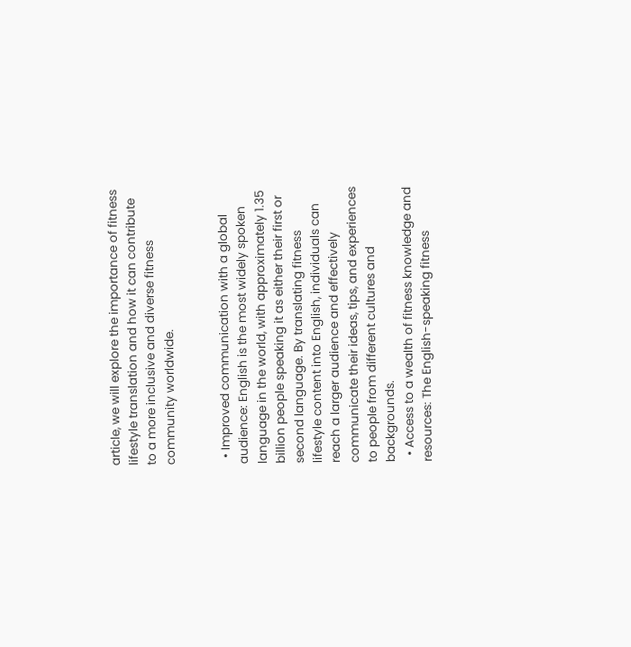article, we will explore the importance of fitness lifestyle translation and how it can contribute to a more inclusive and diverse fitness community worldwide.


  • Improved communication with a global audience: English is the most widely spoken language in the world, with approximately 1.35 billion people speaking it as either their first or second language. By translating fitness lifestyle content into English, individuals can reach a larger audience and effectively communicate their ideas, tips, and experiences to people from different cultures and backgrounds.
  • Access to a wealth of fitness knowledge and resources: The English-speaking fitness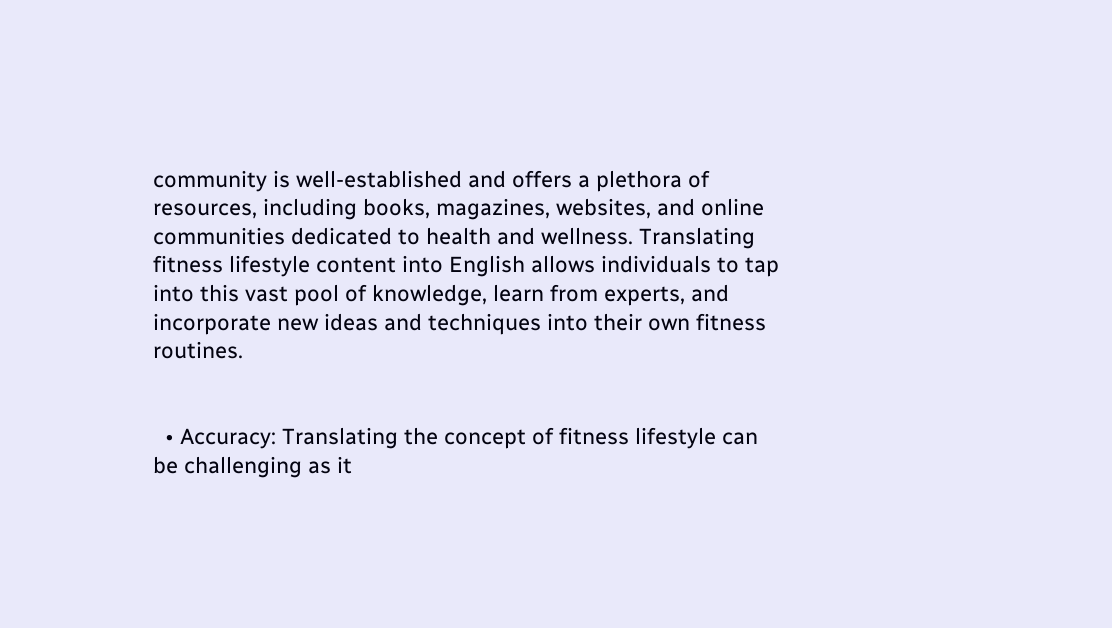community is well-established and offers a plethora of resources, including books, magazines, websites, and online communities dedicated to health and wellness. Translating fitness lifestyle content into English allows individuals to tap into this vast pool of knowledge, learn from experts, and incorporate new ideas and techniques into their own fitness routines.


  • Accuracy: Translating the concept of fitness lifestyle can be challenging as it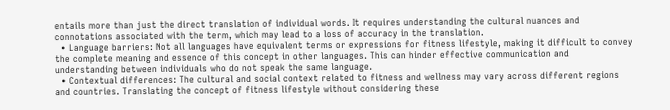entails more than just the direct translation of individual words. It requires understanding the cultural nuances and connotations associated with the term, which may lead to a loss of accuracy in the translation.
  • Language barriers: Not all languages have equivalent terms or expressions for fitness lifestyle, making it difficult to convey the complete meaning and essence of this concept in other languages. This can hinder effective communication and understanding between individuals who do not speak the same language.
  • Contextual differences: The cultural and social context related to fitness and wellness may vary across different regions and countries. Translating the concept of fitness lifestyle without considering these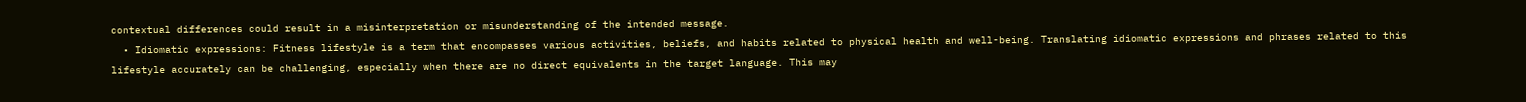contextual differences could result in a misinterpretation or misunderstanding of the intended message.
  • Idiomatic expressions: Fitness lifestyle is a term that encompasses various activities, beliefs, and habits related to physical health and well-being. Translating idiomatic expressions and phrases related to this lifestyle accurately can be challenging, especially when there are no direct equivalents in the target language. This may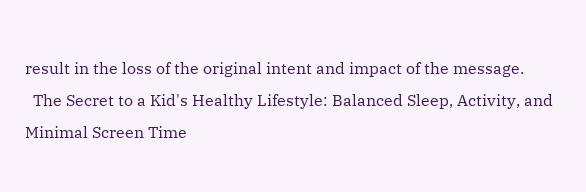result in the loss of the original intent and impact of the message.
  The Secret to a Kid's Healthy Lifestyle: Balanced Sleep, Activity, and Minimal Screen Time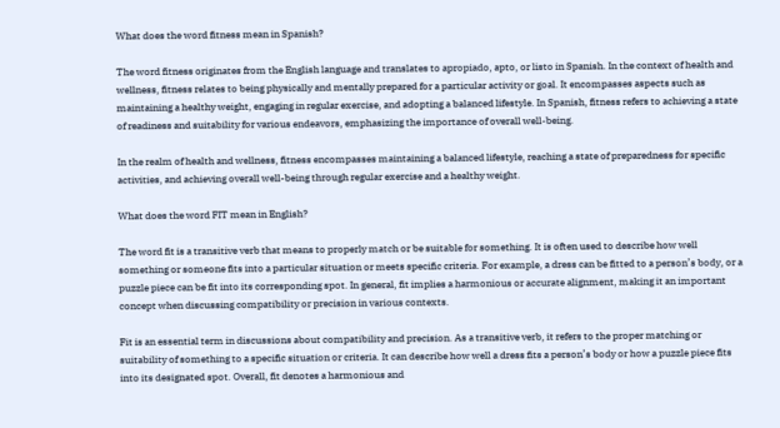What does the word fitness mean in Spanish?

The word fitness originates from the English language and translates to apropiado, apto, or listo in Spanish. In the context of health and wellness, fitness relates to being physically and mentally prepared for a particular activity or goal. It encompasses aspects such as maintaining a healthy weight, engaging in regular exercise, and adopting a balanced lifestyle. In Spanish, fitness refers to achieving a state of readiness and suitability for various endeavors, emphasizing the importance of overall well-being.

In the realm of health and wellness, fitness encompasses maintaining a balanced lifestyle, reaching a state of preparedness for specific activities, and achieving overall well-being through regular exercise and a healthy weight.

What does the word FIT mean in English?

The word fit is a transitive verb that means to properly match or be suitable for something. It is often used to describe how well something or someone fits into a particular situation or meets specific criteria. For example, a dress can be fitted to a person’s body, or a puzzle piece can be fit into its corresponding spot. In general, fit implies a harmonious or accurate alignment, making it an important concept when discussing compatibility or precision in various contexts.

Fit is an essential term in discussions about compatibility and precision. As a transitive verb, it refers to the proper matching or suitability of something to a specific situation or criteria. It can describe how well a dress fits a person’s body or how a puzzle piece fits into its designated spot. Overall, fit denotes a harmonious and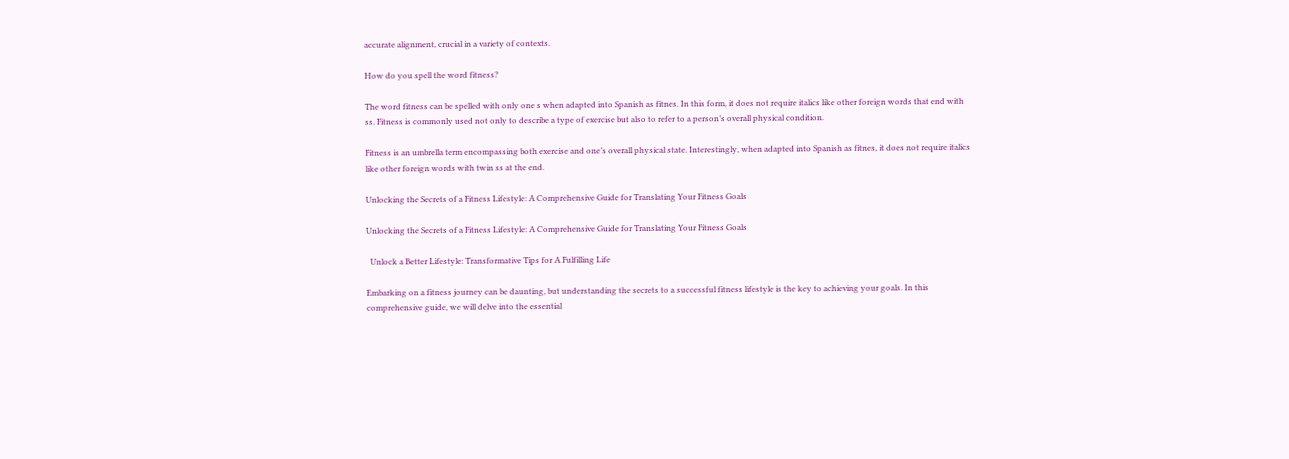accurate alignment, crucial in a variety of contexts.

How do you spell the word fitness?

The word fitness can be spelled with only one s when adapted into Spanish as fitnes. In this form, it does not require italics like other foreign words that end with ss. Fitness is commonly used not only to describe a type of exercise but also to refer to a person’s overall physical condition.

Fitness is an umbrella term encompassing both exercise and one’s overall physical state. Interestingly, when adapted into Spanish as fitnes, it does not require italics like other foreign words with twin ss at the end.

Unlocking the Secrets of a Fitness Lifestyle: A Comprehensive Guide for Translating Your Fitness Goals

Unlocking the Secrets of a Fitness Lifestyle: A Comprehensive Guide for Translating Your Fitness Goals

  Unlock a Better Lifestyle: Transformative Tips for A Fulfilling Life

Embarking on a fitness journey can be daunting, but understanding the secrets to a successful fitness lifestyle is the key to achieving your goals. In this comprehensive guide, we will delve into the essential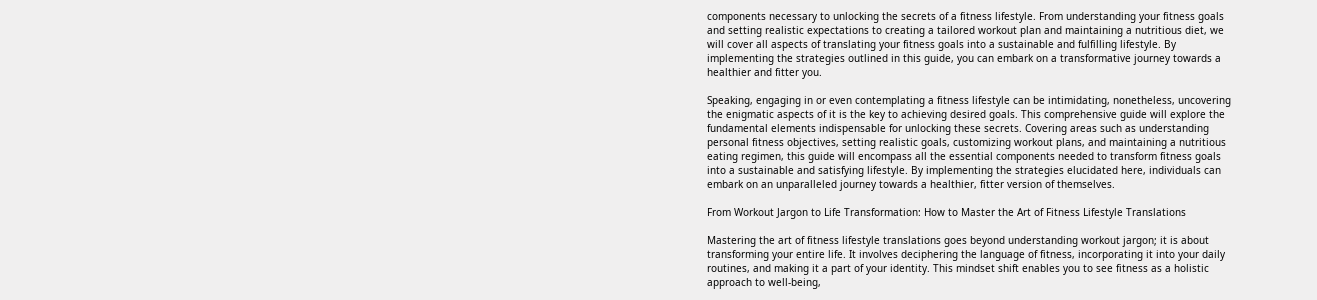components necessary to unlocking the secrets of a fitness lifestyle. From understanding your fitness goals and setting realistic expectations to creating a tailored workout plan and maintaining a nutritious diet, we will cover all aspects of translating your fitness goals into a sustainable and fulfilling lifestyle. By implementing the strategies outlined in this guide, you can embark on a transformative journey towards a healthier and fitter you.

Speaking, engaging in or even contemplating a fitness lifestyle can be intimidating, nonetheless, uncovering the enigmatic aspects of it is the key to achieving desired goals. This comprehensive guide will explore the fundamental elements indispensable for unlocking these secrets. Covering areas such as understanding personal fitness objectives, setting realistic goals, customizing workout plans, and maintaining a nutritious eating regimen, this guide will encompass all the essential components needed to transform fitness goals into a sustainable and satisfying lifestyle. By implementing the strategies elucidated here, individuals can embark on an unparalleled journey towards a healthier, fitter version of themselves.

From Workout Jargon to Life Transformation: How to Master the Art of Fitness Lifestyle Translations

Mastering the art of fitness lifestyle translations goes beyond understanding workout jargon; it is about transforming your entire life. It involves deciphering the language of fitness, incorporating it into your daily routines, and making it a part of your identity. This mindset shift enables you to see fitness as a holistic approach to well-being,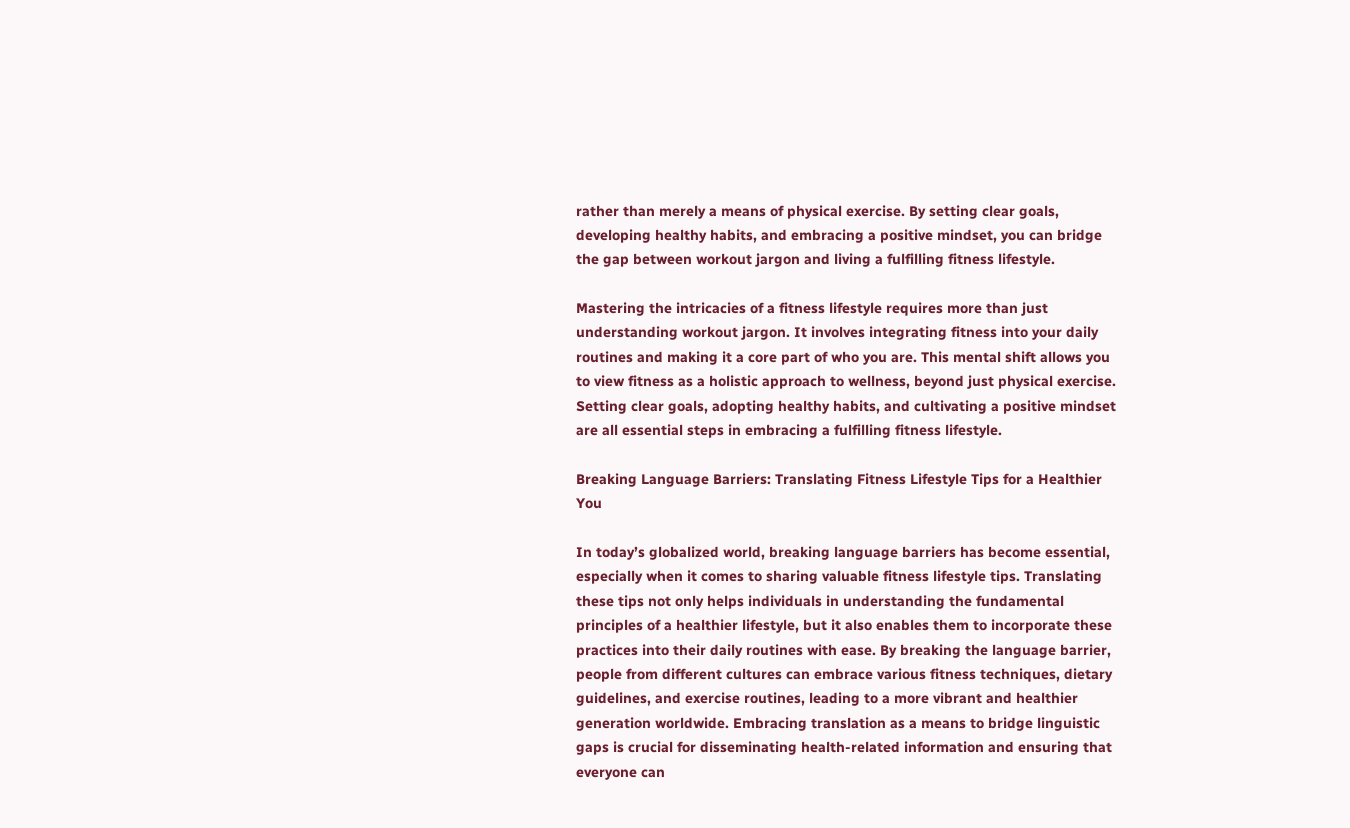rather than merely a means of physical exercise. By setting clear goals, developing healthy habits, and embracing a positive mindset, you can bridge the gap between workout jargon and living a fulfilling fitness lifestyle.

Mastering the intricacies of a fitness lifestyle requires more than just understanding workout jargon. It involves integrating fitness into your daily routines and making it a core part of who you are. This mental shift allows you to view fitness as a holistic approach to wellness, beyond just physical exercise. Setting clear goals, adopting healthy habits, and cultivating a positive mindset are all essential steps in embracing a fulfilling fitness lifestyle.

Breaking Language Barriers: Translating Fitness Lifestyle Tips for a Healthier You

In today’s globalized world, breaking language barriers has become essential, especially when it comes to sharing valuable fitness lifestyle tips. Translating these tips not only helps individuals in understanding the fundamental principles of a healthier lifestyle, but it also enables them to incorporate these practices into their daily routines with ease. By breaking the language barrier, people from different cultures can embrace various fitness techniques, dietary guidelines, and exercise routines, leading to a more vibrant and healthier generation worldwide. Embracing translation as a means to bridge linguistic gaps is crucial for disseminating health-related information and ensuring that everyone can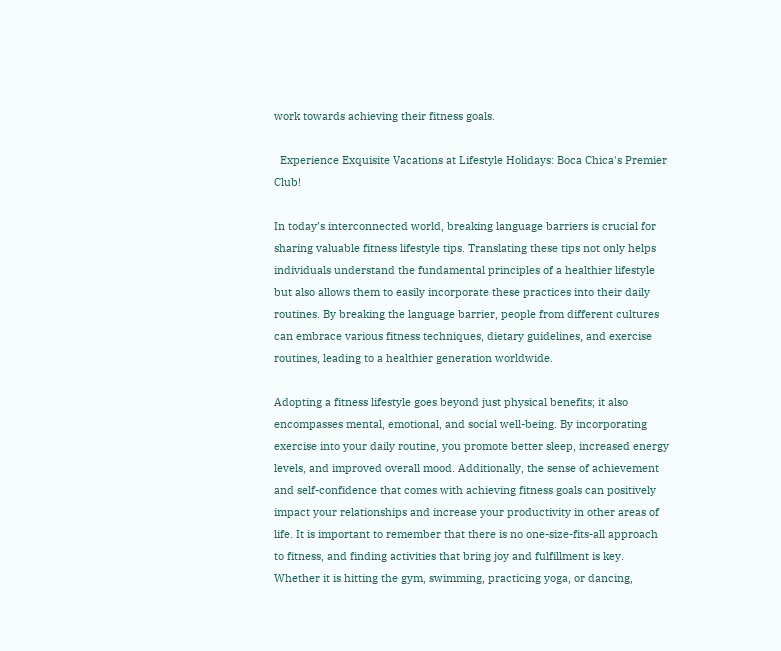work towards achieving their fitness goals.

  Experience Exquisite Vacations at Lifestyle Holidays: Boca Chica's Premier Club!

In today’s interconnected world, breaking language barriers is crucial for sharing valuable fitness lifestyle tips. Translating these tips not only helps individuals understand the fundamental principles of a healthier lifestyle but also allows them to easily incorporate these practices into their daily routines. By breaking the language barrier, people from different cultures can embrace various fitness techniques, dietary guidelines, and exercise routines, leading to a healthier generation worldwide.

Adopting a fitness lifestyle goes beyond just physical benefits; it also encompasses mental, emotional, and social well-being. By incorporating exercise into your daily routine, you promote better sleep, increased energy levels, and improved overall mood. Additionally, the sense of achievement and self-confidence that comes with achieving fitness goals can positively impact your relationships and increase your productivity in other areas of life. It is important to remember that there is no one-size-fits-all approach to fitness, and finding activities that bring joy and fulfillment is key. Whether it is hitting the gym, swimming, practicing yoga, or dancing,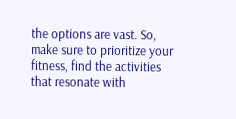the options are vast. So, make sure to prioritize your fitness, find the activities that resonate with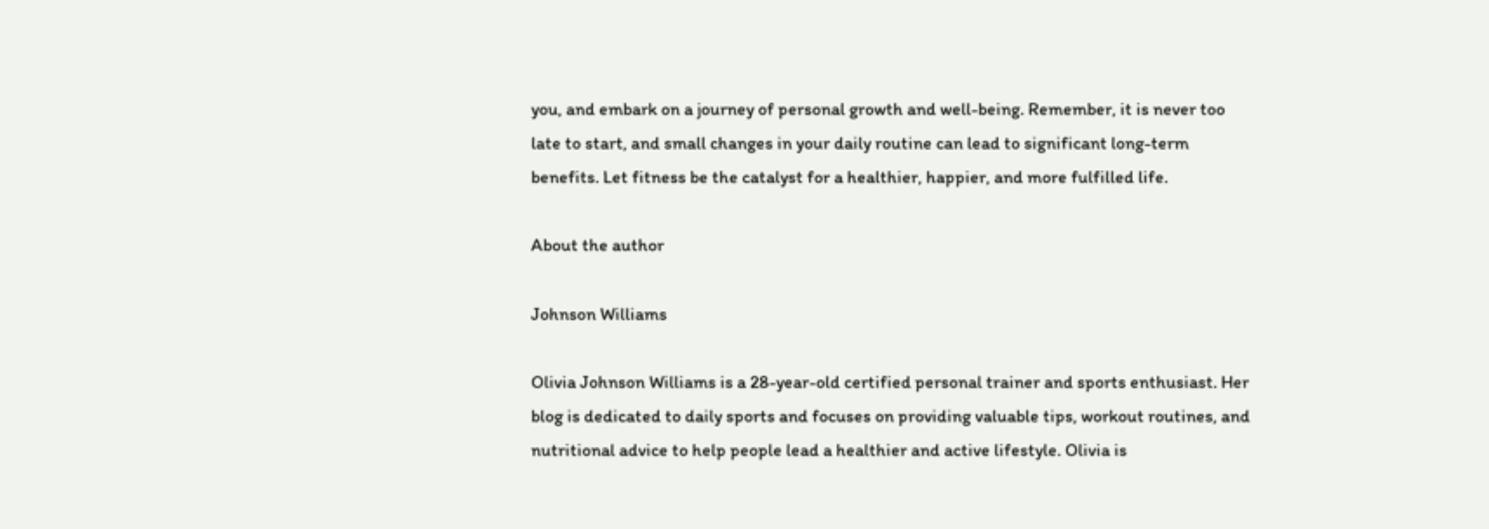you, and embark on a journey of personal growth and well-being. Remember, it is never too late to start, and small changes in your daily routine can lead to significant long-term benefits. Let fitness be the catalyst for a healthier, happier, and more fulfilled life.

About the author

Johnson Williams

Olivia Johnson Williams is a 28-year-old certified personal trainer and sports enthusiast. Her blog is dedicated to daily sports and focuses on providing valuable tips, workout routines, and nutritional advice to help people lead a healthier and active lifestyle. Olivia is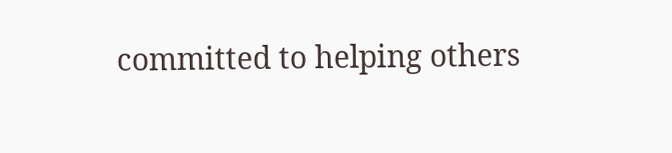committed to helping others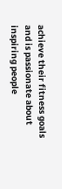achieve their fitness goals and is passionate about inspiring people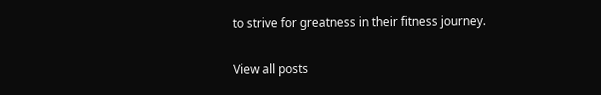to strive for greatness in their fitness journey.

View all posts